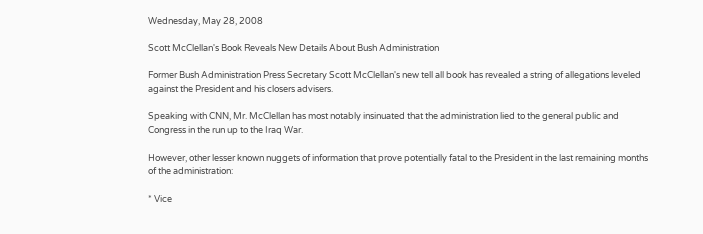Wednesday, May 28, 2008

Scott McClellan's Book Reveals New Details About Bush Administration

Former Bush Administration Press Secretary Scott McClellan's new tell all book has revealed a string of allegations leveled against the President and his closers advisers.

Speaking with CNN, Mr. McClellan has most notably insinuated that the administration lied to the general public and Congress in the run up to the Iraq War.

However, other lesser known nuggets of information that prove potentially fatal to the President in the last remaining months of the administration:

* Vice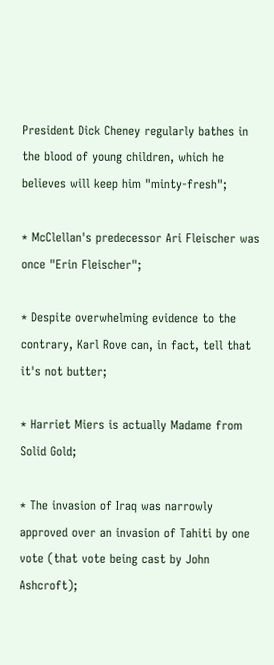President Dick Cheney regularly bathes in the blood of young children, which he believes will keep him "minty-fresh";

* McClellan's predecessor Ari Fleischer was once "Erin Fleischer";

* Despite overwhelming evidence to the contrary, Karl Rove can, in fact, tell that it's not butter;

* Harriet Miers is actually Madame from Solid Gold;

* The invasion of Iraq was narrowly approved over an invasion of Tahiti by one vote (that vote being cast by John Ashcroft);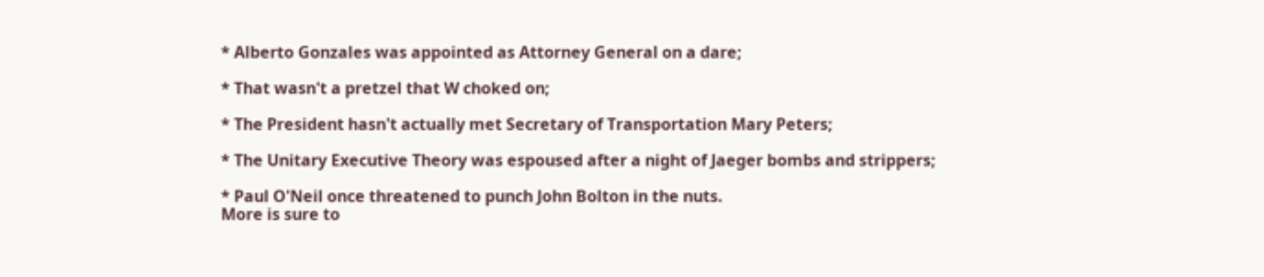* Alberto Gonzales was appointed as Attorney General on a dare;

* That wasn't a pretzel that W choked on;

* The President hasn't actually met Secretary of Transportation Mary Peters;

* The Unitary Executive Theory was espoused after a night of Jaeger bombs and strippers;

* Paul O'Neil once threatened to punch John Bolton in the nuts.
More is sure to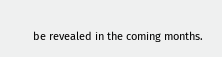be revealed in the coming months.